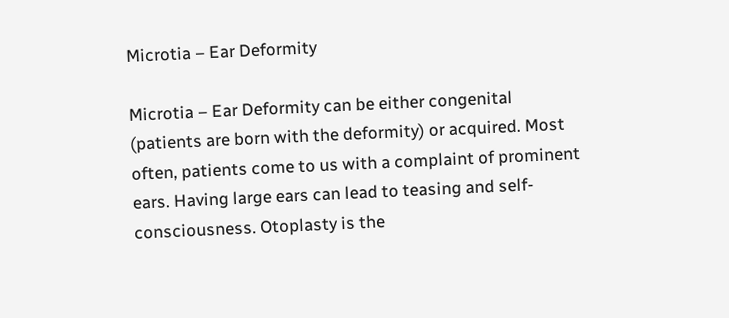Microtia – Ear Deformity

Microtia – Ear Deformity can be either congenital (patients are born with the deformity) or acquired. Most often, patients come to us with a complaint of prominent ears. Having large ears can lead to teasing and self-consciousness. Otoplasty is the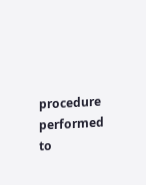procedure performed to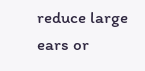reduce large ears or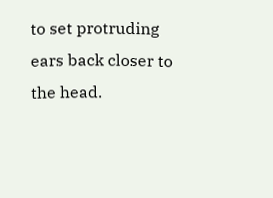to set protruding ears back closer to the head.